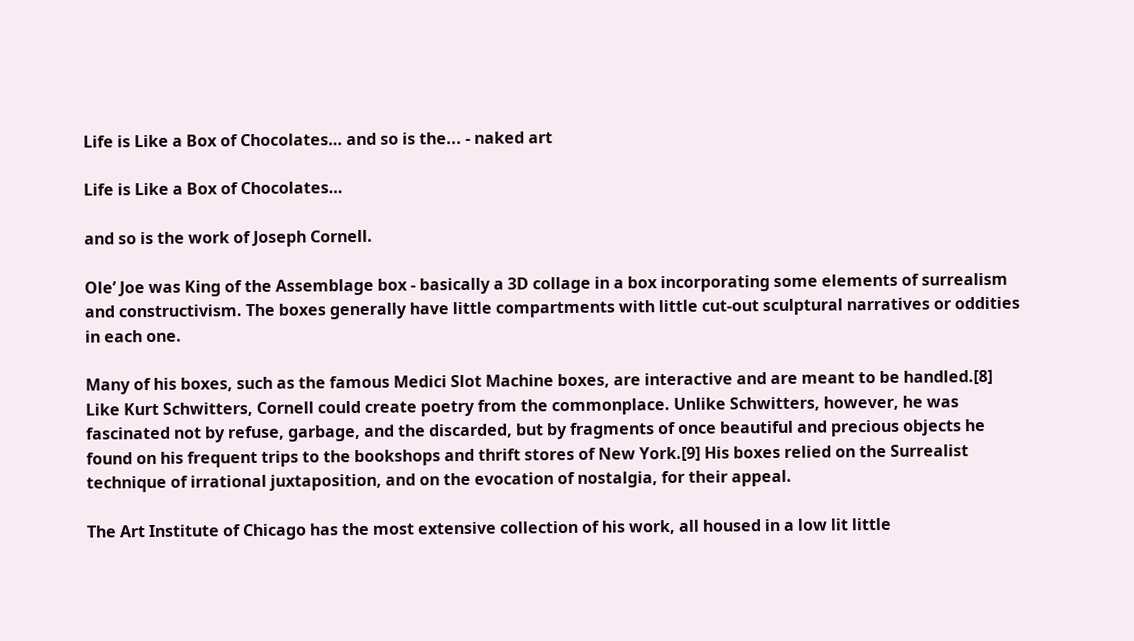Life is Like a Box of Chocolates… and so is the... - naked art

Life is Like a Box of Chocolates…

and so is the work of Joseph Cornell.

Ole’ Joe was King of the Assemblage box - basically a 3D collage in a box incorporating some elements of surrealism and constructivism. The boxes generally have little compartments with little cut-out sculptural narratives or oddities in each one.

Many of his boxes, such as the famous Medici Slot Machine boxes, are interactive and are meant to be handled.[8] Like Kurt Schwitters, Cornell could create poetry from the commonplace. Unlike Schwitters, however, he was fascinated not by refuse, garbage, and the discarded, but by fragments of once beautiful and precious objects he found on his frequent trips to the bookshops and thrift stores of New York.[9] His boxes relied on the Surrealist technique of irrational juxtaposition, and on the evocation of nostalgia, for their appeal.

The Art Institute of Chicago has the most extensive collection of his work, all housed in a low lit little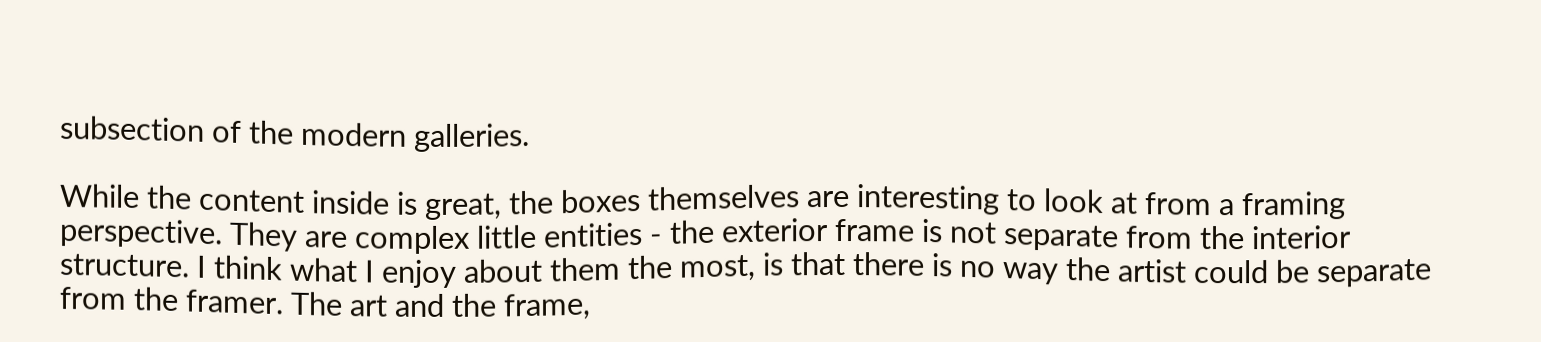subsection of the modern galleries.

While the content inside is great, the boxes themselves are interesting to look at from a framing perspective. They are complex little entities - the exterior frame is not separate from the interior structure. I think what I enjoy about them the most, is that there is no way the artist could be separate from the framer. The art and the frame,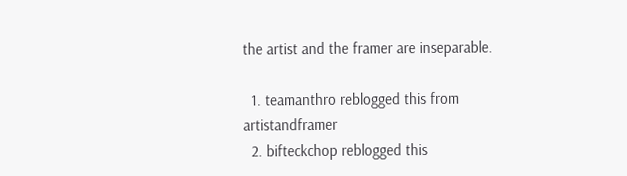the artist and the framer are inseparable.

  1. teamanthro reblogged this from artistandframer
  2. bifteckchop reblogged this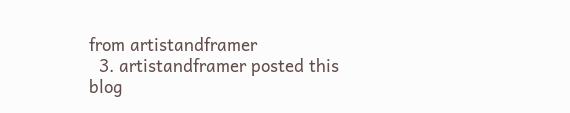from artistandframer
  3. artistandframer posted this
blog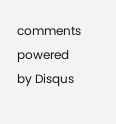comments powered by Disqus